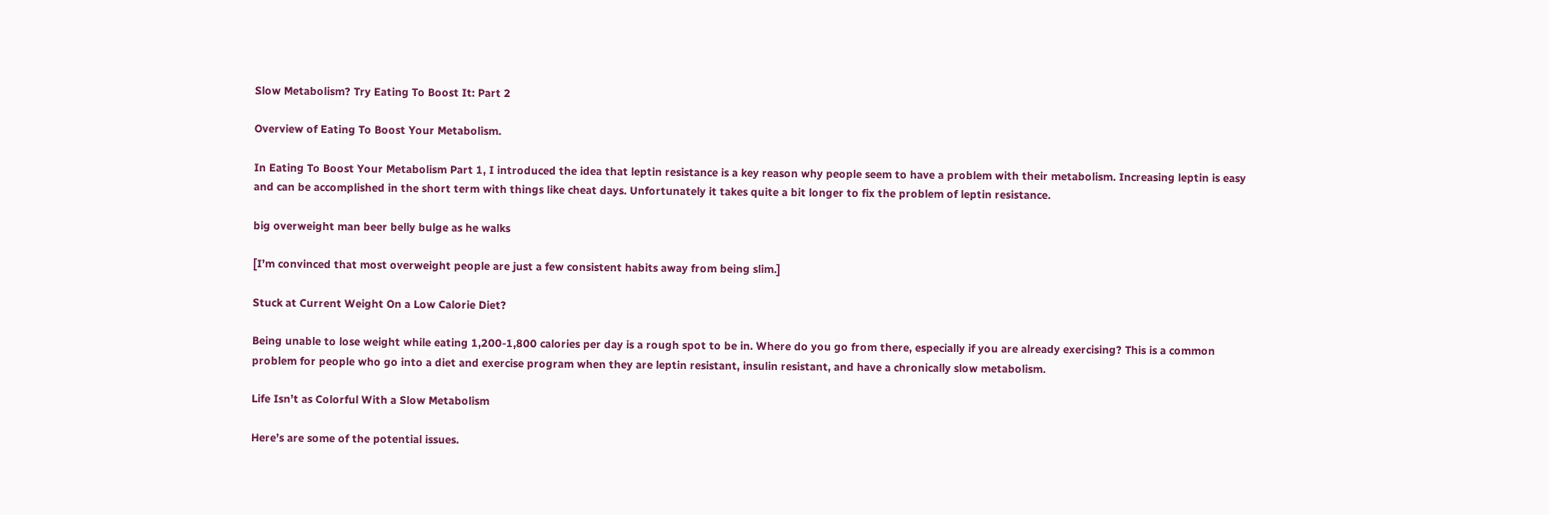Slow Metabolism? Try Eating To Boost It: Part 2

Overview of Eating To Boost Your Metabolism.

In Eating To Boost Your Metabolism Part 1, I introduced the idea that leptin resistance is a key reason why people seem to have a problem with their metabolism. Increasing leptin is easy and can be accomplished in the short term with things like cheat days. Unfortunately it takes quite a bit longer to fix the problem of leptin resistance.

big overweight man beer belly bulge as he walks

[I’m convinced that most overweight people are just a few consistent habits away from being slim.]

Stuck at Current Weight On a Low Calorie Diet?

Being unable to lose weight while eating 1,200-1,800 calories per day is a rough spot to be in. Where do you go from there, especially if you are already exercising? This is a common problem for people who go into a diet and exercise program when they are leptin resistant, insulin resistant, and have a chronically slow metabolism.

Life Isn’t as Colorful With a Slow Metabolism

Here’s are some of the potential issues.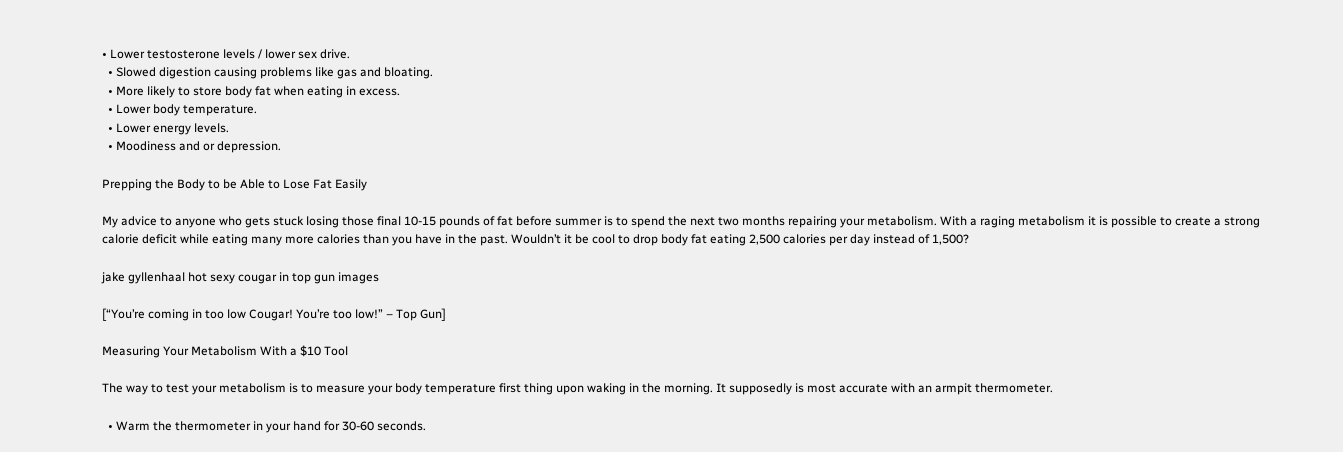• Lower testosterone levels / lower sex drive.
  • Slowed digestion causing problems like gas and bloating.
  • More likely to store body fat when eating in excess.
  • Lower body temperature.
  • Lower energy levels.
  • Moodiness and or depression.

Prepping the Body to be Able to Lose Fat Easily

My advice to anyone who gets stuck losing those final 10-15 pounds of fat before summer is to spend the next two months repairing your metabolism. With a raging metabolism it is possible to create a strong calorie deficit while eating many more calories than you have in the past. Wouldn’t it be cool to drop body fat eating 2,500 calories per day instead of 1,500?

jake gyllenhaal hot sexy cougar in top gun images

[“You’re coming in too low Cougar! You’re too low!” – Top Gun]

Measuring Your Metabolism With a $10 Tool

The way to test your metabolism is to measure your body temperature first thing upon waking in the morning. It supposedly is most accurate with an armpit thermometer.

  • Warm the thermometer in your hand for 30-60 seconds.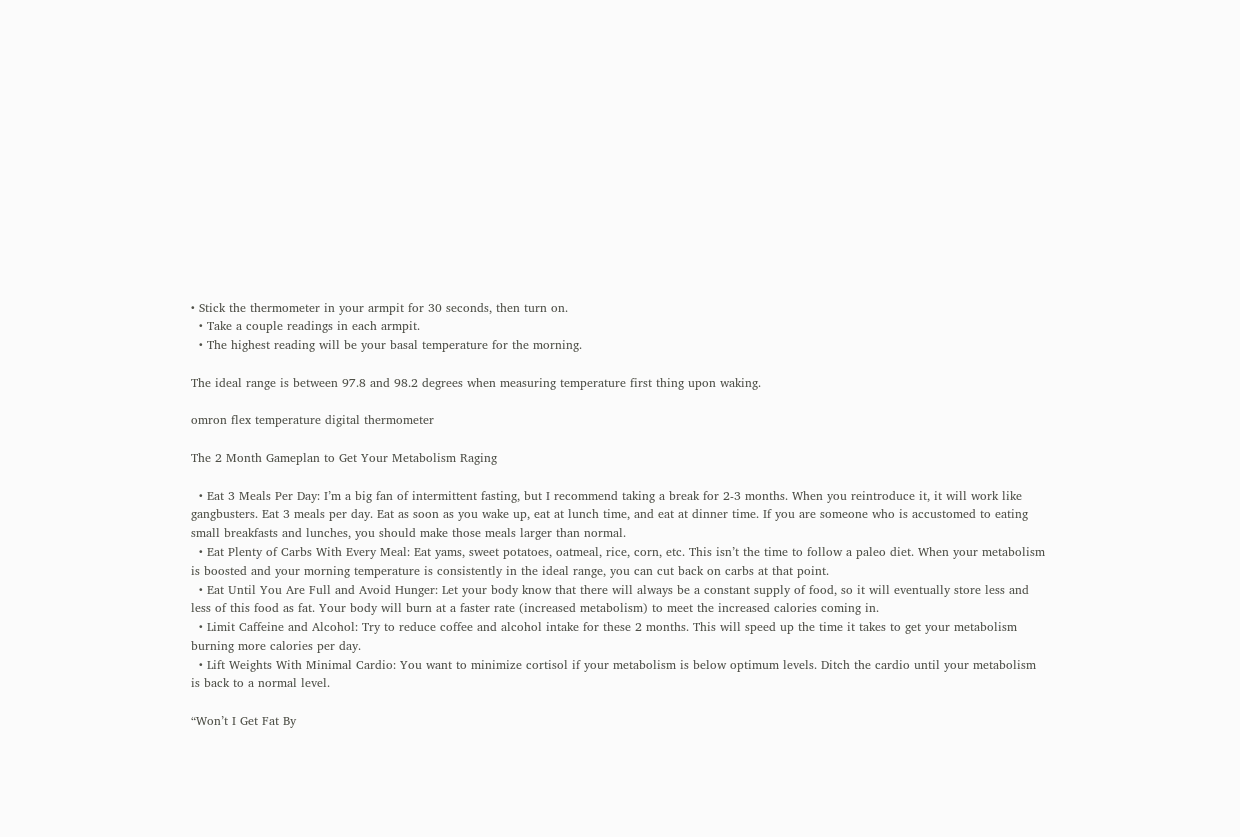• Stick the thermometer in your armpit for 30 seconds, then turn on.
  • Take a couple readings in each armpit.
  • The highest reading will be your basal temperature for the morning.

The ideal range is between 97.8 and 98.2 degrees when measuring temperature first thing upon waking.

omron flex temperature digital thermometer

The 2 Month Gameplan to Get Your Metabolism Raging

  • Eat 3 Meals Per Day: I’m a big fan of intermittent fasting, but I recommend taking a break for 2-3 months. When you reintroduce it, it will work like gangbusters. Eat 3 meals per day. Eat as soon as you wake up, eat at lunch time, and eat at dinner time. If you are someone who is accustomed to eating small breakfasts and lunches, you should make those meals larger than normal.
  • Eat Plenty of Carbs With Every Meal: Eat yams, sweet potatoes, oatmeal, rice, corn, etc. This isn’t the time to follow a paleo diet. When your metabolism is boosted and your morning temperature is consistently in the ideal range, you can cut back on carbs at that point.
  • Eat Until You Are Full and Avoid Hunger: Let your body know that there will always be a constant supply of food, so it will eventually store less and less of this food as fat. Your body will burn at a faster rate (increased metabolism) to meet the increased calories coming in.
  • Limit Caffeine and Alcohol: Try to reduce coffee and alcohol intake for these 2 months. This will speed up the time it takes to get your metabolism burning more calories per day.
  • Lift Weights With Minimal Cardio: You want to minimize cortisol if your metabolism is below optimum levels. Ditch the cardio until your metabolism is back to a normal level.

“Won’t I Get Fat By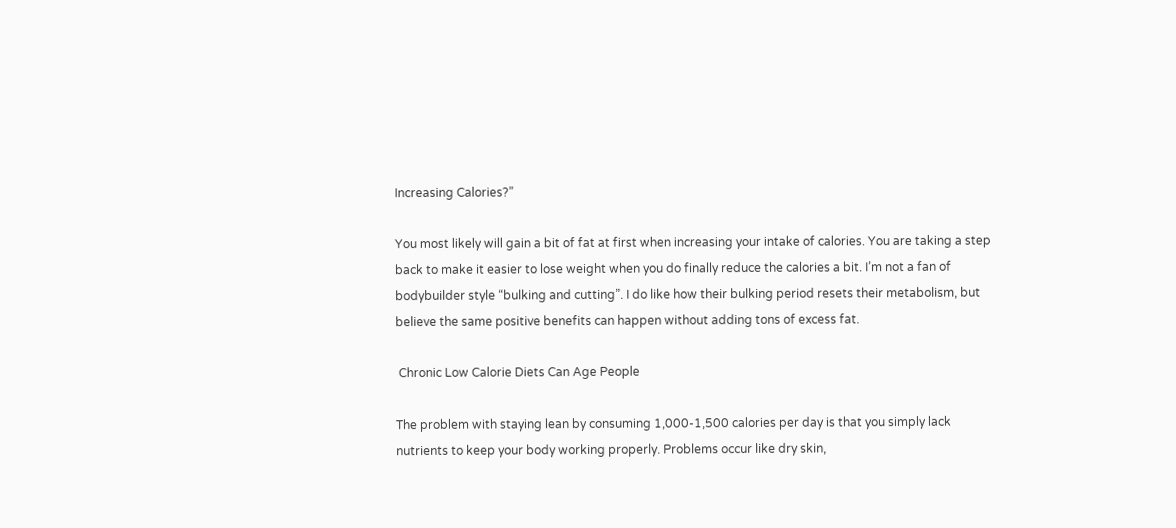Increasing Calories?”

You most likely will gain a bit of fat at first when increasing your intake of calories. You are taking a step back to make it easier to lose weight when you do finally reduce the calories a bit. I’m not a fan of bodybuilder style “bulking and cutting”. I do like how their bulking period resets their metabolism, but believe the same positive benefits can happen without adding tons of excess fat.

 Chronic Low Calorie Diets Can Age People

The problem with staying lean by consuming 1,000-1,500 calories per day is that you simply lack nutrients to keep your body working properly. Problems occur like dry skin,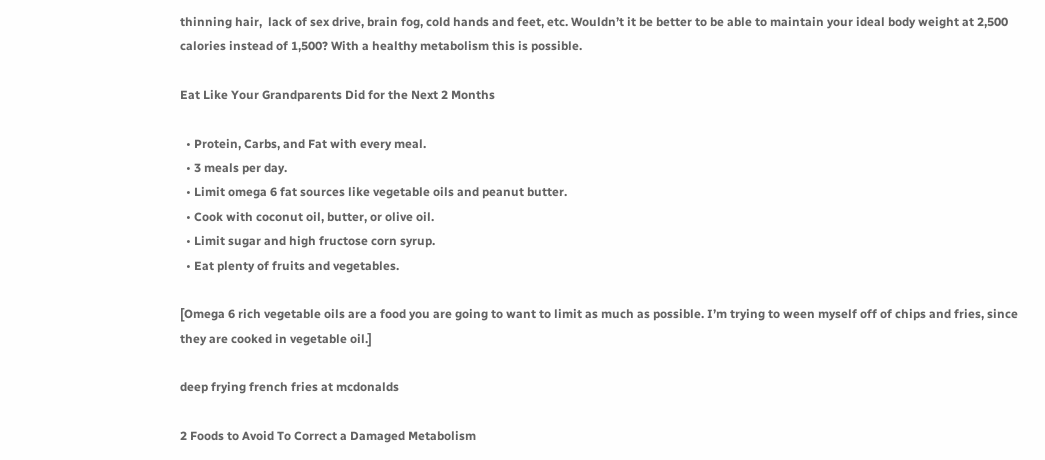thinning hair,  lack of sex drive, brain fog, cold hands and feet, etc. Wouldn’t it be better to be able to maintain your ideal body weight at 2,500 calories instead of 1,500? With a healthy metabolism this is possible.

Eat Like Your Grandparents Did for the Next 2 Months

  • Protein, Carbs, and Fat with every meal.
  • 3 meals per day.
  • Limit omega 6 fat sources like vegetable oils and peanut butter.
  • Cook with coconut oil, butter, or olive oil.
  • Limit sugar and high fructose corn syrup.
  • Eat plenty of fruits and vegetables.

[Omega 6 rich vegetable oils are a food you are going to want to limit as much as possible. I’m trying to ween myself off of chips and fries, since they are cooked in vegetable oil.]

deep frying french fries at mcdonalds

2 Foods to Avoid To Correct a Damaged Metabolism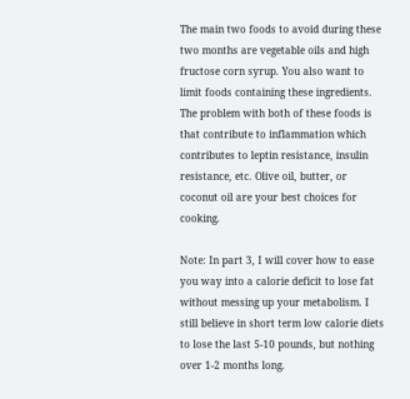The main two foods to avoid during these two months are vegetable oils and high fructose corn syrup. You also want to limit foods containing these ingredients.  The problem with both of these foods is that contribute to inflammation which contributes to leptin resistance, insulin resistance, etc. Olive oil, butter, or coconut oil are your best choices for cooking.

Note: In part 3, I will cover how to ease you way into a calorie deficit to lose fat without messing up your metabolism. I still believe in short term low calorie diets to lose the last 5-10 pounds, but nothing over 1-2 months long.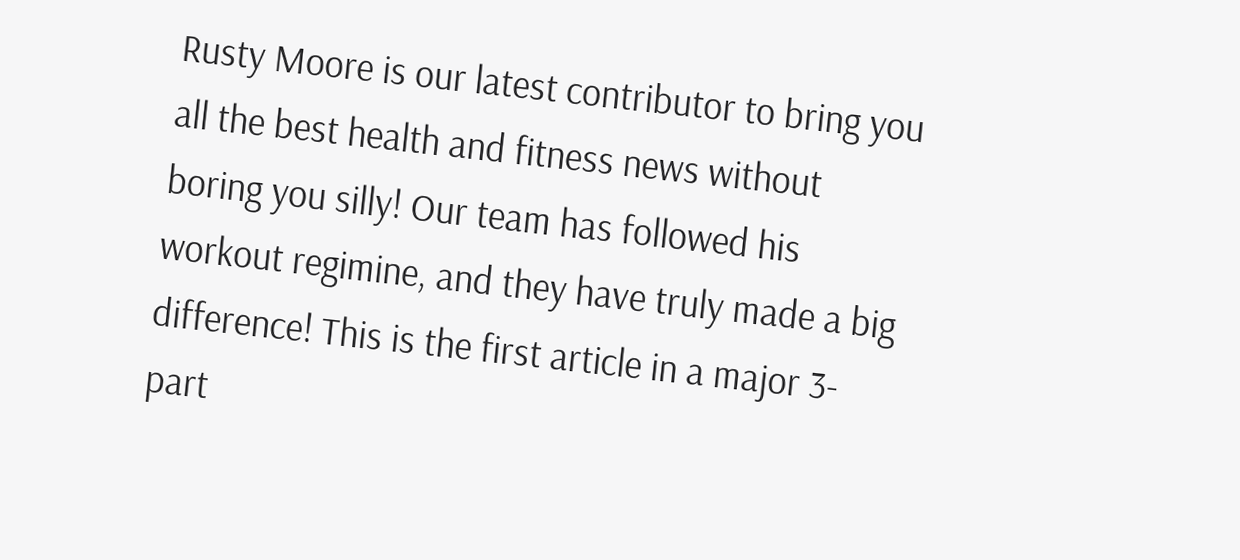Rusty Moore is our latest contributor to bring you all the best health and fitness news without boring you silly! Our team has followed his workout regimine, and they have truly made a big difference! This is the first article in a major 3- part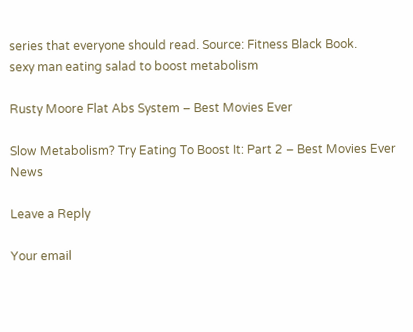series that everyone should read. Source: Fitness Black Book.
sexy man eating salad to boost metabolism

Rusty Moore Flat Abs System – Best Movies Ever

Slow Metabolism? Try Eating To Boost It: Part 2 – Best Movies Ever News

Leave a Reply

Your email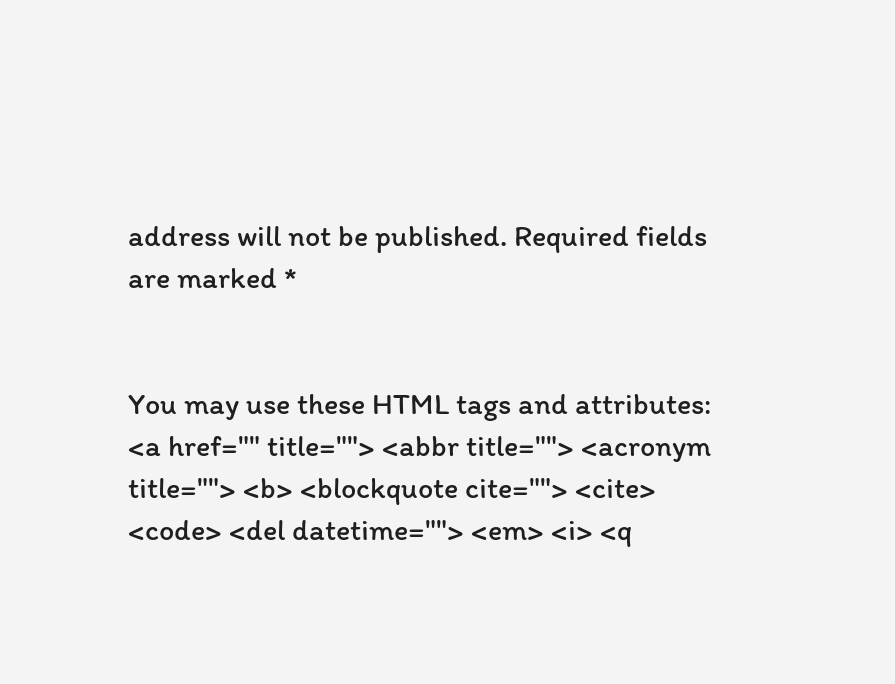address will not be published. Required fields are marked *


You may use these HTML tags and attributes: <a href="" title=""> <abbr title=""> <acronym title=""> <b> <blockquote cite=""> <cite> <code> <del datetime=""> <em> <i> <q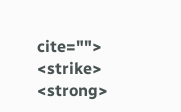cite=""> <strike> <strong>